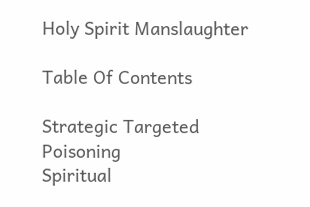Holy Spirit Manslaughter

Table Of Contents

Strategic Targeted Poisoning
Spiritual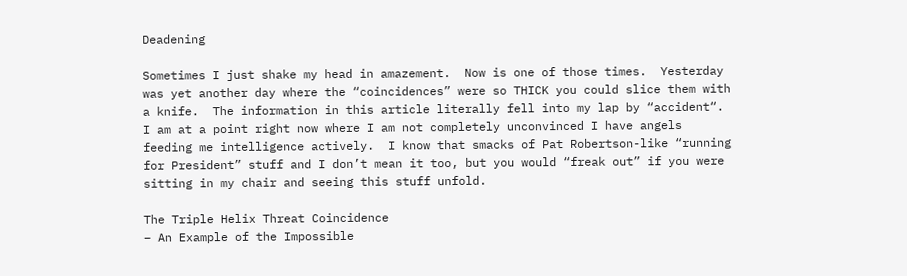Deadening

Sometimes I just shake my head in amazement.  Now is one of those times.  Yesterday was yet another day where the “coincidences” were so THICK you could slice them with a knife.  The information in this article literally fell into my lap by “accident“.  I am at a point right now where I am not completely unconvinced I have angels feeding me intelligence actively.  I know that smacks of Pat Robertson-like “running for President” stuff and I don’t mean it too, but you would “freak out” if you were sitting in my chair and seeing this stuff unfold.

The Triple Helix Threat Coincidence
– An Example of the Impossible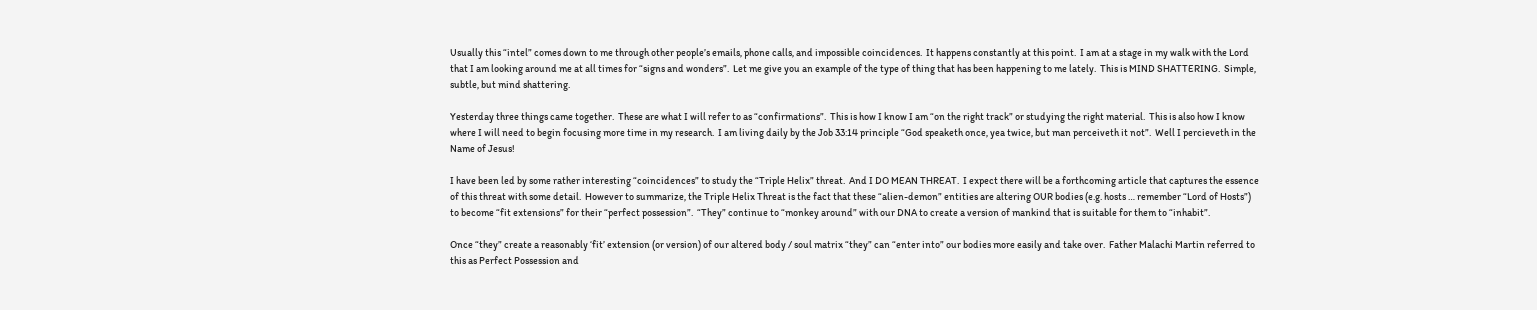Usually this “intel” comes down to me through other people’s emails, phone calls, and impossible coincidences.  It happens constantly at this point.  I am at a stage in my walk with the Lord that I am looking around me at all times for “signs and wonders”.  Let me give you an example of the type of thing that has been happening to me lately.  This is MIND SHATTERING.  Simple, subtle, but mind shattering.

Yesterday three things came together.  These are what I will refer to as “confirmations”.  This is how I know I am “on the right track” or studying the right material.  This is also how I know where I will need to begin focusing more time in my research.  I am living daily by the Job 33:14 principle “God speaketh once, yea twice, but man perceiveth it not”.  Well I percieveth in the Name of Jesus!

I have been led by some rather interesting “coincidences” to study the “Triple Helix” threat.  And I DO MEAN THREAT.  I expect there will be a forthcoming article that captures the essence of this threat with some detail.  However to summarize, the Triple Helix Threat is the fact that these “alien-demon” entities are altering OUR bodies (e.g. hosts … remember “Lord of Hosts”) to become “fit extensions” for their “perfect possession”.  “They” continue to “monkey around” with our DNA to create a version of mankind that is suitable for them to “inhabit”.

Once “they” create a reasonably ‘fit’ extension (or version) of our altered body / soul matrix “they” can “enter into” our bodies more easily and take over.  Father Malachi Martin referred to this as Perfect Possession and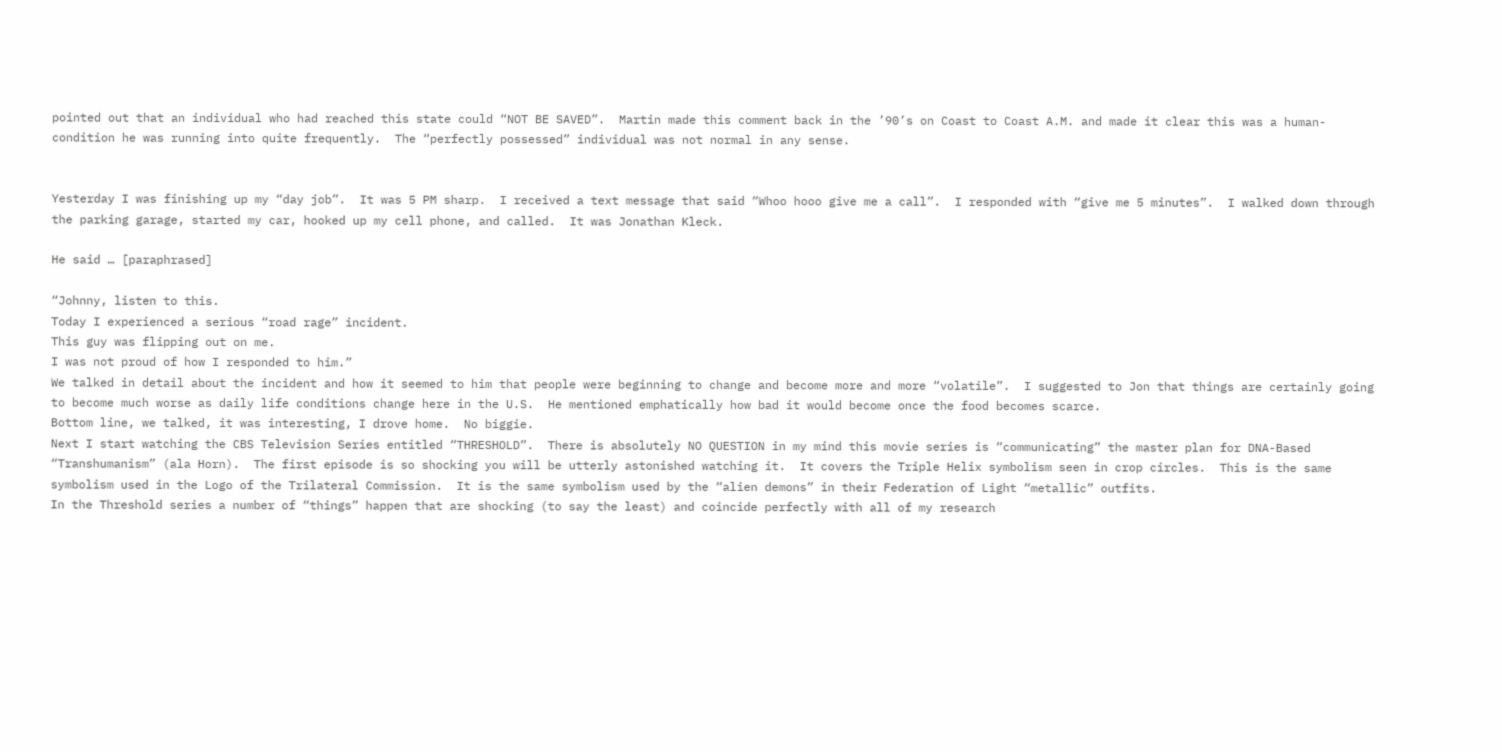pointed out that an individual who had reached this state could “NOT BE SAVED”.  Martin made this comment back in the ’90’s on Coast to Coast A.M. and made it clear this was a human-condition he was running into quite frequently.  The “perfectly possessed” individual was not normal in any sense.


Yesterday I was finishing up my “day job”.  It was 5 PM sharp.  I received a text message that said “Whoo hooo give me a call”.  I responded with “give me 5 minutes”.  I walked down through the parking garage, started my car, hooked up my cell phone, and called.  It was Jonathan Kleck.

He said … [paraphrased]

“Johnny, listen to this.
Today I experienced a serious “road rage” incident.
This guy was flipping out on me.
I was not proud of how I responded to him.”
We talked in detail about the incident and how it seemed to him that people were beginning to change and become more and more “volatile”.  I suggested to Jon that things are certainly going to become much worse as daily life conditions change here in the U.S.  He mentioned emphatically how bad it would become once the food becomes scarce.
Bottom line, we talked, it was interesting, I drove home.  No biggie.
Next I start watching the CBS Television Series entitled “THRESHOLD”.  There is absolutely NO QUESTION in my mind this movie series is “communicating” the master plan for DNA-Based “Transhumanism” (ala Horn).  The first episode is so shocking you will be utterly astonished watching it.  It covers the Triple Helix symbolism seen in crop circles.  This is the same symbolism used in the Logo of the Trilateral Commission.  It is the same symbolism used by the “alien demons” in their Federation of Light “metallic” outfits.
In the Threshold series a number of “things” happen that are shocking (to say the least) and coincide perfectly with all of my research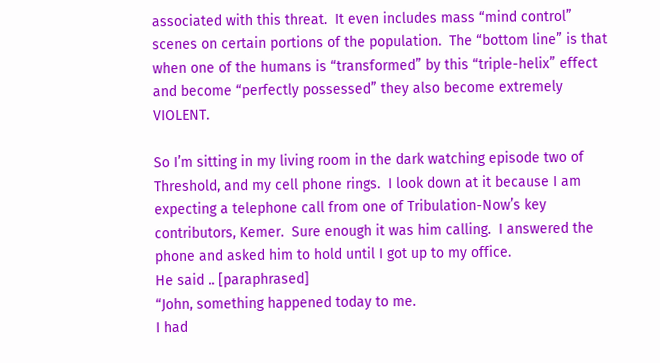associated with this threat.  It even includes mass “mind control” scenes on certain portions of the population.  The “bottom line” is that when one of the humans is “transformed” by this “triple-helix” effect and become “perfectly possessed” they also become extremely VIOLENT.

So I’m sitting in my living room in the dark watching episode two of Threshold, and my cell phone rings.  I look down at it because I am expecting a telephone call from one of Tribulation-Now’s key contributors, Kemer.  Sure enough it was him calling.  I answered the phone and asked him to hold until I got up to my office.
He said .. [paraphrased]
“John, something happened today to me.
I had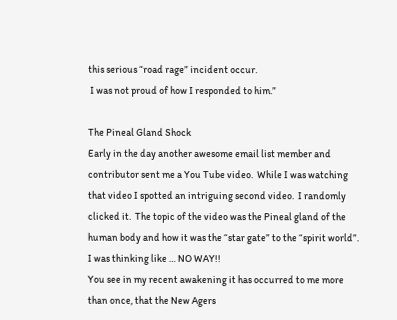this serious “road rage” incident occur.
 I was not proud of how I responded to him.”

The Pineal Gland Shock
Early in the day another awesome email list member and contributor sent me a You Tube video.  While I was watching that video I spotted an intriguing second video.  I randomly clicked it.  The topic of the video was the Pineal gland of the human body and how it was the “star gate” to the “spirit world”.  I was thinking like … NO WAY!!
You see in my recent awakening it has occurred to me more than once, that the New Agers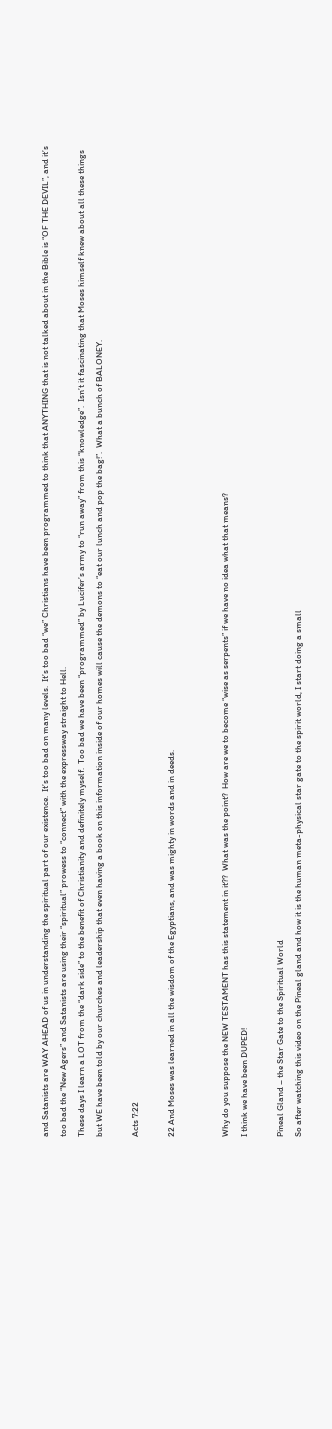and Satanists are WAY AHEAD of us in understanding the spiritual part of our existence.  It’s too bad on many levels.  It’s too bad “we” Christians have been programmed to think that ANYTHING that is not talked about in the Bible is “OF THE DEVIL”, and it’s too bad the “New Agers” and Satanists are using their “spiritual” prowess to “connect” with the expressway straight to Hell.
These days I learn a LOT from the “dark side” to the benefit of Christianity and definitely myself.  Too bad we have been “programmed” by Lucifer’s army to “run away” from this “knowledge”.  Isn’t it fascinating that Moses himself knew about all these things but WE have been told by our churches and leadership that even having a book on this information inside of our homes will cause the demons to “eat our lunch and pop the bag!”.  What a bunch of BALONEY.

Acts 7:22

22 And Moses was learned in all the wisdom of the Egyptians, and was mighty in words and in deeds.


Why do you suppose the NEW TESTAMENT has this statement in it??  What was the point?  How are we to become “wise as serpents” if we have no idea what that means?
I think we have been DUPED!

Pineal Gland – the Star Gate to the Spiritual World
So after watching this video on the Pineal gland and how it is the human meta-physical star gate to the spirit world, I start doing a small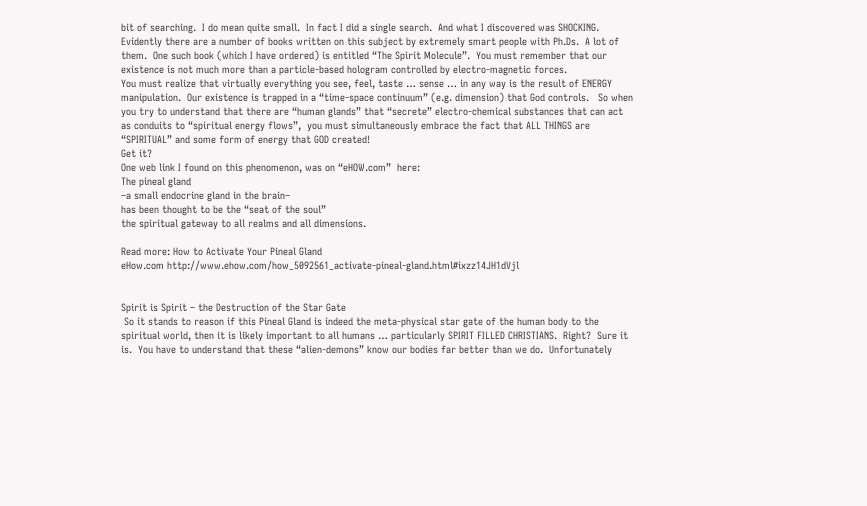bit of searching.  I do mean quite small.  In fact I did a single search.  And what I discovered was SHOCKING.
Evidently there are a number of books written on this subject by extremely smart people with Ph.Ds.  A lot of them.  One such book (which I have ordered) is entitled “The Spirit Molecule”.  You must remember that our existence is not much more than a particle-based hologram controlled by electro-magnetic forces.
You must realize that virtually everything you see, feel, taste … sense … in any way is the result of ENERGY manipulation.  Our existence is trapped in a “time-space continuum” (e.g. dimension) that God controls.   So when you try to understand that there are “human glands” that “secrete” electro-chemical substances that can act as conduits to “spiritual energy flows”,  you must simultaneously embrace the fact that ALL THINGS are “SPIRITUAL” and some form of energy that GOD created!
Get it?
One web link I found on this phenomenon, was on “eHOW.com”  here:
The pineal gland
–a small endocrine gland in the brain–
has been thought to be the “seat of the soul”
the spiritual gateway to all realms and all dimensions.

Read more: How to Activate Your Pineal Gland
eHow.com http://www.ehow.com/how_5092561_activate-pineal-gland.html#ixzz14JH1dVjl


Spirit is Spirit – the Destruction of the Star Gate
 So it stands to reason if this Pineal Gland is indeed the meta-physical star gate of the human body to the spiritual world, then it is likely important to all humans … particularly SPIRIT FILLED CHRISTIANS.  Right?  Sure it is.  You have to understand that these “alien-demons” know our bodies far better than we do.  Unfortunately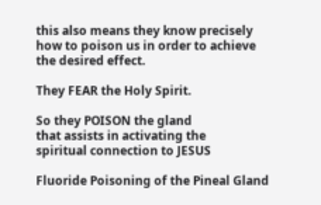this also means they know precisely how to poison us in order to achieve the desired effect.

They FEAR the Holy Spirit.

So they POISON the gland
that assists in activating the
spiritual connection to JESUS

Fluoride Poisoning of the Pineal Gland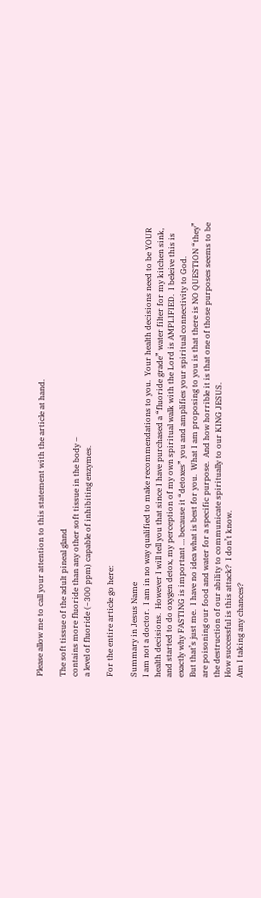Please allow me to call your attention to this statement with the article at hand.

The soft tissue of the adult pineal gland
contains more fluoride than any other soft tissue in the body –
a level of fluoride (~300 ppm) capable of inhibiting enzymes.

For the entire article go here:

Summary in Jesus Name
I am not a doctor.  I am in no way qualified to make recommendations to you.  Your health decisions need to be YOUR health decisions.  However I will tell you that since I have purchased a “fluoride grade” water filter for my kitchen sink, and started to do oxygen detox, my perception of my own spiritual walk with the Lord is AMPLIFIED.  I beleive this is exactly why FASTING is important … because it “detoxes” you and amplifies your spiritual connectivity to God.
But that’s just me.  I have no idea what is best for you.  What I am proposing to you is that there is NO QUESTION “they” are poisoning our food and water for a specific purpose.  And how horrible it is that one of those purposes seems to be the destruction of our ability to communicate spiritually to our KING JESUS.
How successful is this attack?  I don’t know.
Am I taking any chances?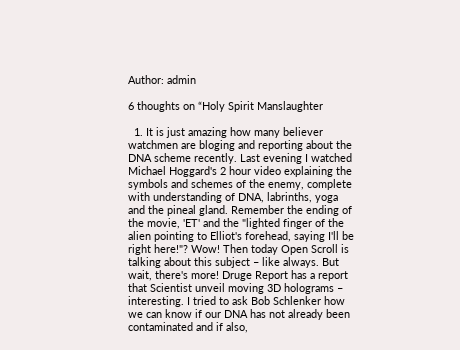Author: admin

6 thoughts on “Holy Spirit Manslaughter

  1. It is just amazing how many believer watchmen are bloging and reporting about the DNA scheme recently. Last evening I watched Michael Hoggard's 2 hour video explaining the symbols and schemes of the enemy, complete with understanding of DNA, labrinths, yoga and the pineal gland. Remember the ending of the movie, 'ET' and the "lighted finger of the alien pointing to Elliot's forehead, saying I'll be right here!"? Wow! Then today Open Scroll is talking about this subject – like always. But wait, there's more! Druge Report has a report that Scientist unveil moving 3D holograms – interesting. I tried to ask Bob Schlenker how we can know if our DNA has not already been contaminated and if also,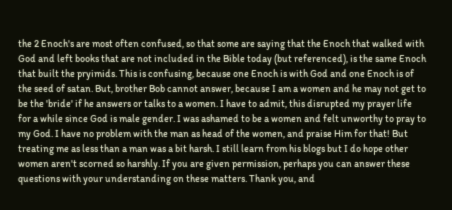the 2 Enoch's are most often confused, so that some are saying that the Enoch that walked with God and left books that are not included in the Bible today (but referenced), is the same Enoch that built the pryimids. This is confusing, because one Enoch is with God and one Enoch is of the seed of satan. But, brother Bob cannot answer, because I am a women and he may not get to be the 'bride' if he answers or talks to a women. I have to admit, this disrupted my prayer life for a while since God is male gender. I was ashamed to be a women and felt unworthy to pray to my God. I have no problem with the man as head of the women, and praise Him for that! But treating me as less than a man was a bit harsh. I still learn from his blogs but I do hope other women aren't scorned so harshly. If you are given permission, perhaps you can answer these questions with your understanding on these matters. Thank you, and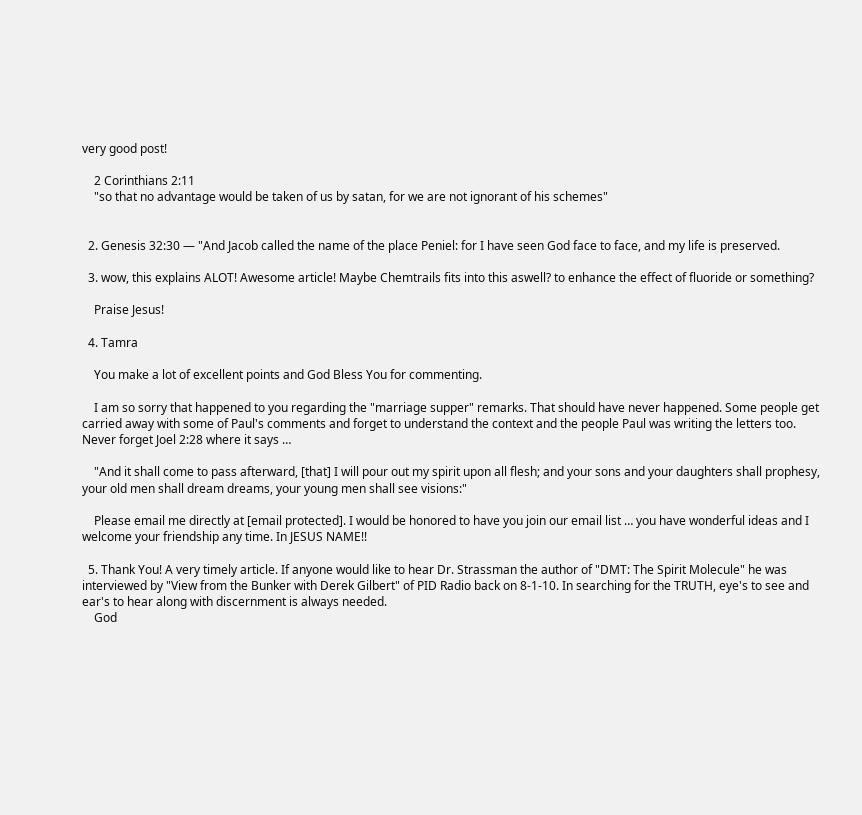very good post!

    2 Corinthians 2:11
    "so that no advantage would be taken of us by satan, for we are not ignorant of his schemes"


  2. Genesis 32:30 — "And Jacob called the name of the place Peniel: for I have seen God face to face, and my life is preserved.

  3. wow, this explains ALOT! Awesome article! Maybe Chemtrails fits into this aswell? to enhance the effect of fluoride or something?

    Praise Jesus!

  4. Tamra

    You make a lot of excellent points and God Bless You for commenting.

    I am so sorry that happened to you regarding the "marriage supper" remarks. That should have never happened. Some people get carried away with some of Paul's comments and forget to understand the context and the people Paul was writing the letters too. Never forget Joel 2:28 where it says …

    "And it shall come to pass afterward, [that] I will pour out my spirit upon all flesh; and your sons and your daughters shall prophesy, your old men shall dream dreams, your young men shall see visions:"

    Please email me directly at [email protected]. I would be honored to have you join our email list … you have wonderful ideas and I welcome your friendship any time. In JESUS NAME!!

  5. Thank You! A very timely article. If anyone would like to hear Dr. Strassman the author of "DMT: The Spirit Molecule" he was interviewed by "View from the Bunker with Derek Gilbert" of PID Radio back on 8-1-10. In searching for the TRUTH, eye's to see and ear's to hear along with discernment is always needed.
    God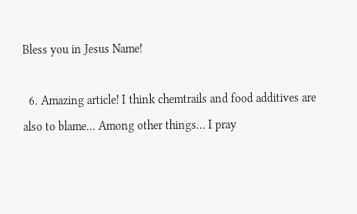Bless you in Jesus Name!

  6. Amazing article! I think chemtrails and food additives are also to blame… Among other things… I pray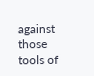against those tools of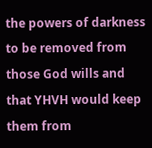the powers of darkness to be removed from those God wills and that YHVH would keep them from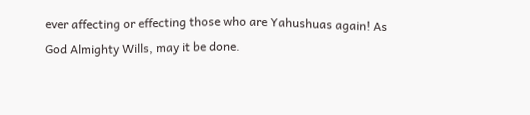ever affecting or effecting those who are Yahushuas again! As God Almighty Wills, may it be done.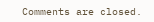Comments are closed.